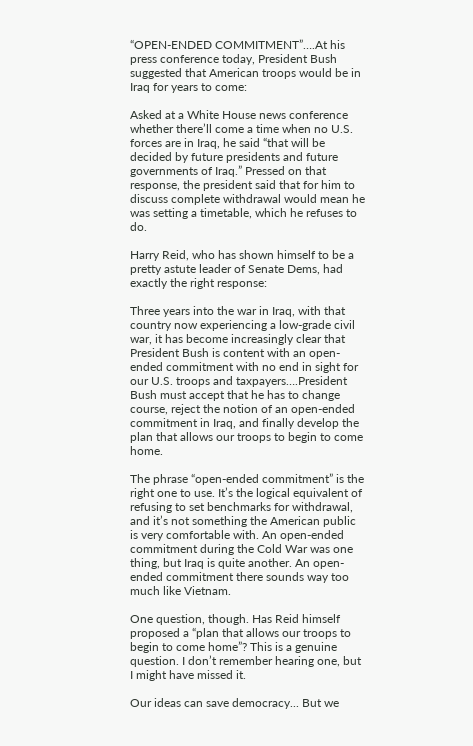“OPEN-ENDED COMMITMENT”….At his press conference today, President Bush suggested that American troops would be in Iraq for years to come:

Asked at a White House news conference whether there’ll come a time when no U.S. forces are in Iraq, he said “that will be decided by future presidents and future governments of Iraq.” Pressed on that response, the president said that for him to discuss complete withdrawal would mean he was setting a timetable, which he refuses to do.

Harry Reid, who has shown himself to be a pretty astute leader of Senate Dems, had exactly the right response:

Three years into the war in Iraq, with that country now experiencing a low-grade civil war, it has become increasingly clear that President Bush is content with an open-ended commitment with no end in sight for our U.S. troops and taxpayers….President Bush must accept that he has to change course, reject the notion of an open-ended commitment in Iraq, and finally develop the plan that allows our troops to begin to come home.

The phrase “open-ended commitment” is the right one to use. It’s the logical equivalent of refusing to set benchmarks for withdrawal, and it’s not something the American public is very comfortable with. An open-ended commitment during the Cold War was one thing, but Iraq is quite another. An open-ended commitment there sounds way too much like Vietnam.

One question, though. Has Reid himself proposed a “plan that allows our troops to begin to come home”? This is a genuine question. I don’t remember hearing one, but I might have missed it.

Our ideas can save democracy... But we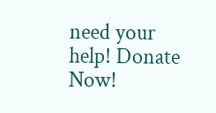need your help! Donate Now!